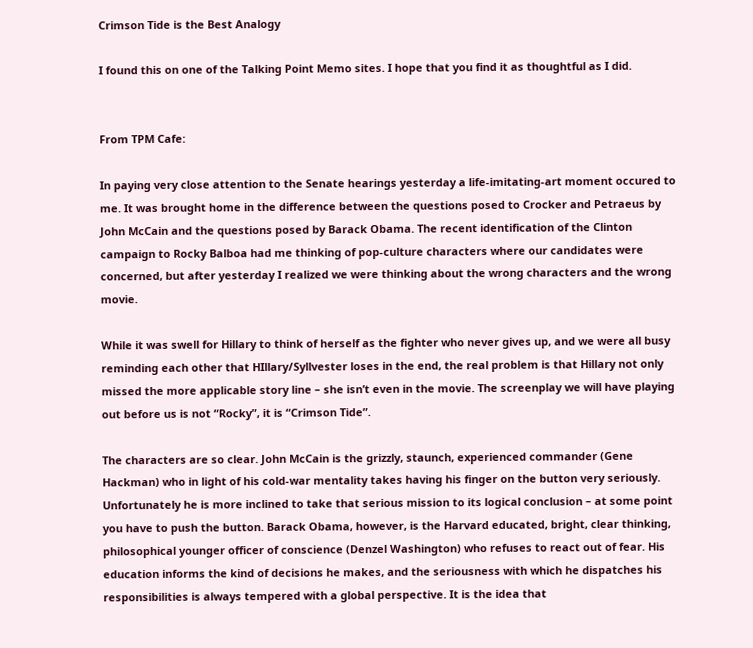Crimson Tide is the Best Analogy

I found this on one of the Talking Point Memo sites. I hope that you find it as thoughtful as I did.


From TPM Cafe:

In paying very close attention to the Senate hearings yesterday a life-imitating-art moment occured to me. It was brought home in the difference between the questions posed to Crocker and Petraeus by John McCain and the questions posed by Barack Obama. The recent identification of the Clinton campaign to Rocky Balboa had me thinking of pop-culture characters where our candidates were concerned, but after yesterday I realized we were thinking about the wrong characters and the wrong movie.

While it was swell for Hillary to think of herself as the fighter who never gives up, and we were all busy reminding each other that HIllary/Syllvester loses in the end, the real problem is that Hillary not only missed the more applicable story line – she isn’t even in the movie. The screenplay we will have playing out before us is not “Rocky”, it is “Crimson Tide”.

The characters are so clear. John McCain is the grizzly, staunch, experienced commander (Gene Hackman) who in light of his cold-war mentality takes having his finger on the button very seriously. Unfortunately he is more inclined to take that serious mission to its logical conclusion – at some point you have to push the button. Barack Obama, however, is the Harvard educated, bright, clear thinking, philosophical younger officer of conscience (Denzel Washington) who refuses to react out of fear. His education informs the kind of decisions he makes, and the seriousness with which he dispatches his responsibilities is always tempered with a global perspective. It is the idea that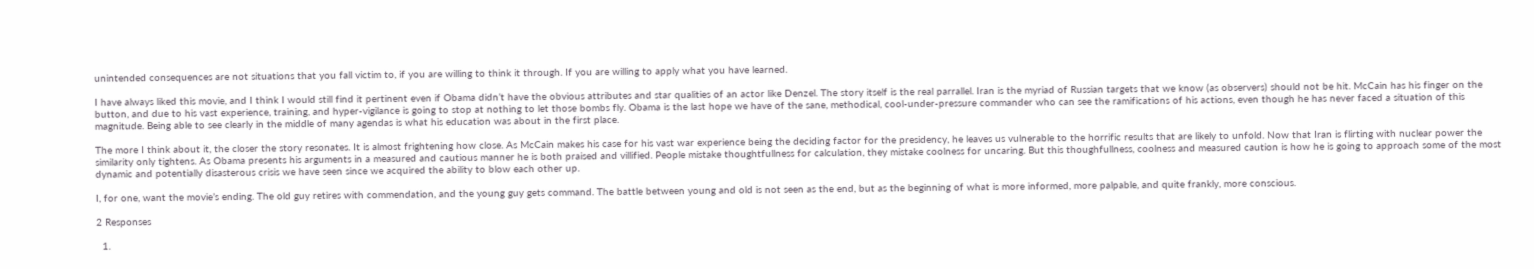unintended consequences are not situations that you fall victim to, if you are willing to think it through. If you are willing to apply what you have learned.

I have always liked this movie, and I think I would still find it pertinent even if Obama didn’t have the obvious attributes and star qualities of an actor like Denzel. The story itself is the real parrallel. Iran is the myriad of Russian targets that we know (as observers) should not be hit. McCain has his finger on the button, and due to his vast experience, training, and hyper-vigilance is going to stop at nothing to let those bombs fly. Obama is the last hope we have of the sane, methodical, cool-under-pressure commander who can see the ramifications of his actions, even though he has never faced a situation of this magnitude. Being able to see clearly in the middle of many agendas is what his education was about in the first place.

The more I think about it, the closer the story resonates. It is almost frightening how close. As McCain makes his case for his vast war experience being the deciding factor for the presidency, he leaves us vulnerable to the horrific results that are likely to unfold. Now that Iran is flirting with nuclear power the similarity only tightens. As Obama presents his arguments in a measured and cautious manner he is both praised and villified. People mistake thoughtfullness for calculation, they mistake coolness for uncaring. But this thoughfullness, coolness and measured caution is how he is going to approach some of the most dynamic and potentially disasterous crisis we have seen since we acquired the ability to blow each other up.

I, for one, want the movie’s ending. The old guy retires with commendation, and the young guy gets command. The battle between young and old is not seen as the end, but as the beginning of what is more informed, more palpable, and quite frankly, more conscious.

2 Responses

  1.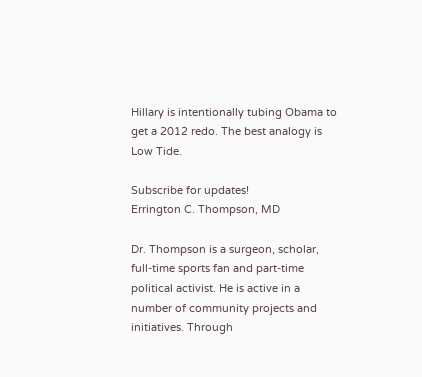Hillary is intentionally tubing Obama to get a 2012 redo. The best analogy is Low Tide.

Subscribe for updates!
Errington C. Thompson, MD

Dr. Thompson is a surgeon, scholar, full-time sports fan and part-time political activist. He is active in a number of community projects and initiatives. Through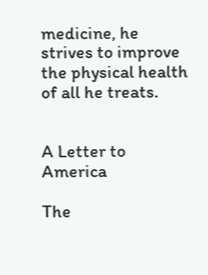medicine, he strives to improve the physical health of all he treats.


A Letter to America

The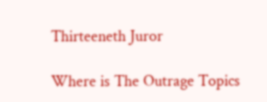Thirteeneth Juror

Where is The Outrage Topics